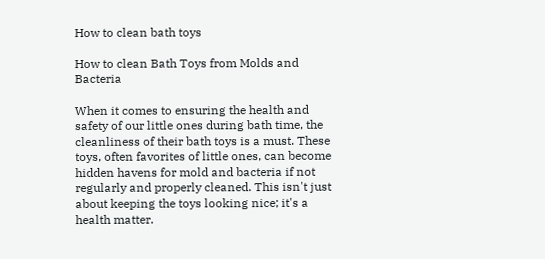How to clean bath toys

How to clean Bath Toys from Molds and Bacteria

When it comes to ensuring the health and safety of our little ones during bath time, the cleanliness of their bath toys is a must. These toys, often favorites of little ones, can become hidden havens for mold and bacteria if not regularly and properly cleaned. This isn't just about keeping the toys looking nice; it's a health matter.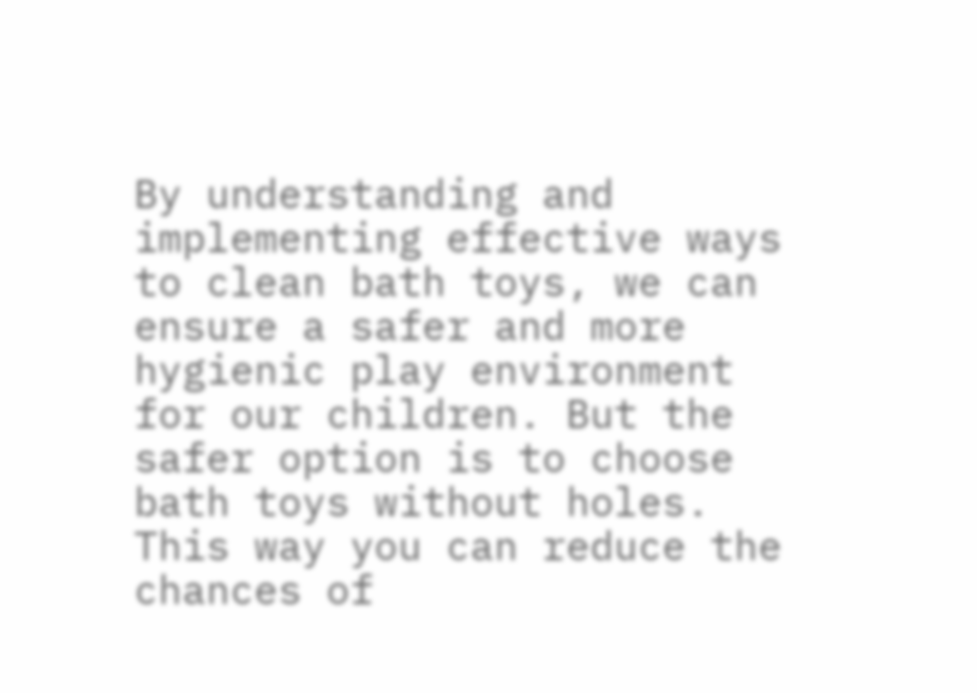By understanding and implementing effective ways to clean bath toys, we can ensure a safer and more hygienic play environment for our children. But the safer option is to choose bath toys without holes. This way you can reduce the chances of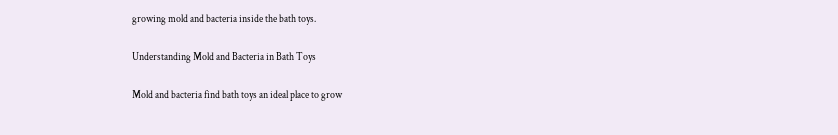growing mold and bacteria inside the bath toys.

Understanding Mold and Bacteria in Bath Toys

Mold and bacteria find bath toys an ideal place to grow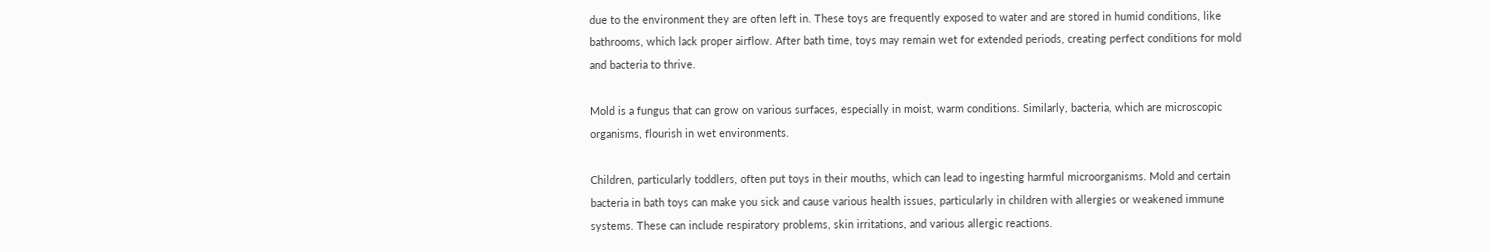due to the environment they are often left in. These toys are frequently exposed to water and are stored in humid conditions, like bathrooms, which lack proper airflow. After bath time, toys may remain wet for extended periods, creating perfect conditions for mold and bacteria to thrive.

Mold is a fungus that can grow on various surfaces, especially in moist, warm conditions. Similarly, bacteria, which are microscopic organisms, flourish in wet environments.

Children, particularly toddlers, often put toys in their mouths, which can lead to ingesting harmful microorganisms. Mold and certain bacteria in bath toys can make you sick and cause various health issues, particularly in children with allergies or weakened immune systems. These can include respiratory problems, skin irritations, and various allergic reactions.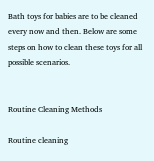Bath toys for babies are to be cleaned every now and then. Below are some steps on how to clean these toys for all possible scenarios.


Routine Cleaning Methods

Routine cleaning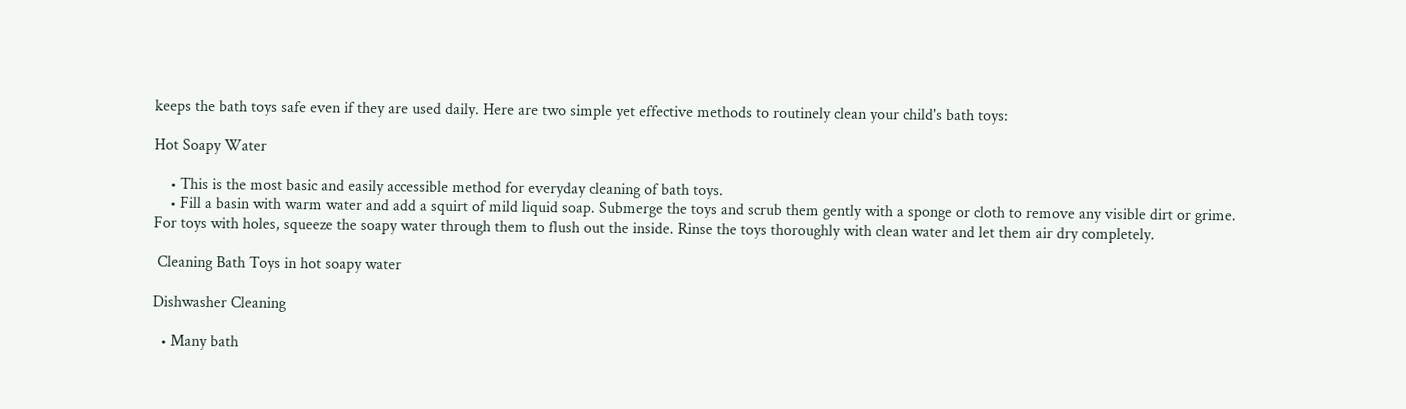keeps the bath toys safe even if they are used daily. Here are two simple yet effective methods to routinely clean your child's bath toys:

Hot Soapy Water

    • This is the most basic and easily accessible method for everyday cleaning of bath toys.
    • Fill a basin with warm water and add a squirt of mild liquid soap. Submerge the toys and scrub them gently with a sponge or cloth to remove any visible dirt or grime. For toys with holes, squeeze the soapy water through them to flush out the inside. Rinse the toys thoroughly with clean water and let them air dry completely.

 Cleaning Bath Toys in hot soapy water

Dishwasher Cleaning

  • Many bath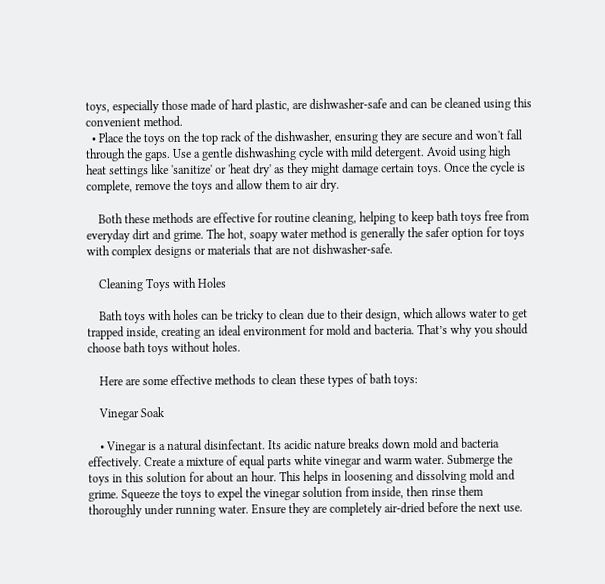toys, especially those made of hard plastic, are dishwasher-safe and can be cleaned using this convenient method.
  • Place the toys on the top rack of the dishwasher, ensuring they are secure and won't fall through the gaps. Use a gentle dishwashing cycle with mild detergent. Avoid using high heat settings like 'sanitize' or 'heat dry' as they might damage certain toys. Once the cycle is complete, remove the toys and allow them to air dry.

    Both these methods are effective for routine cleaning, helping to keep bath toys free from everyday dirt and grime. The hot, soapy water method is generally the safer option for toys with complex designs or materials that are not dishwasher-safe.

    Cleaning Toys with Holes

    Bath toys with holes can be tricky to clean due to their design, which allows water to get trapped inside, creating an ideal environment for mold and bacteria. That’s why you should choose bath toys without holes.

    Here are some effective methods to clean these types of bath toys:

    Vinegar Soak

    • Vinegar is a natural disinfectant. Its acidic nature breaks down mold and bacteria effectively. Create a mixture of equal parts white vinegar and warm water. Submerge the toys in this solution for about an hour. This helps in loosening and dissolving mold and grime. Squeeze the toys to expel the vinegar solution from inside, then rinse them thoroughly under running water. Ensure they are completely air-dried before the next use.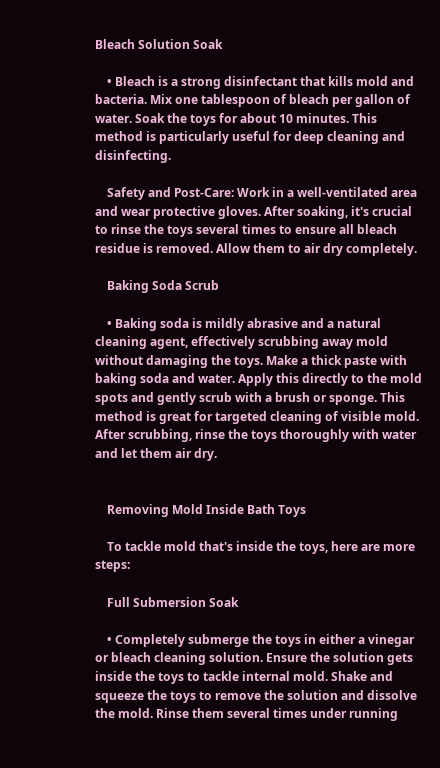Bleach Solution Soak

    • Bleach is a strong disinfectant that kills mold and bacteria. Mix one tablespoon of bleach per gallon of water. Soak the toys for about 10 minutes. This method is particularly useful for deep cleaning and disinfecting.

    Safety and Post-Care: Work in a well-ventilated area and wear protective gloves. After soaking, it's crucial to rinse the toys several times to ensure all bleach residue is removed. Allow them to air dry completely.

    Baking Soda Scrub

    • Baking soda is mildly abrasive and a natural cleaning agent, effectively scrubbing away mold without damaging the toys. Make a thick paste with baking soda and water. Apply this directly to the mold spots and gently scrub with a brush or sponge. This method is great for targeted cleaning of visible mold. After scrubbing, rinse the toys thoroughly with water and let them air dry.


    Removing Mold Inside Bath Toys

    To tackle mold that's inside the toys, here are more steps:

    Full Submersion Soak

    • Completely submerge the toys in either a vinegar or bleach cleaning solution. Ensure the solution gets inside the toys to tackle internal mold. Shake and squeeze the toys to remove the solution and dissolve the mold. Rinse them several times under running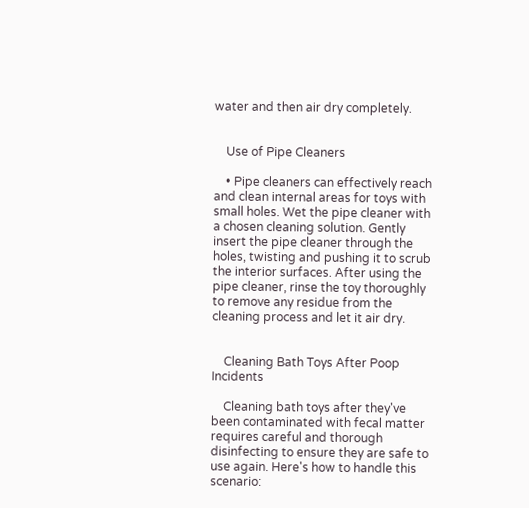water and then air dry completely.


    Use of Pipe Cleaners

    • Pipe cleaners can effectively reach and clean internal areas for toys with small holes. Wet the pipe cleaner with a chosen cleaning solution. Gently insert the pipe cleaner through the holes, twisting and pushing it to scrub the interior surfaces. After using the pipe cleaner, rinse the toy thoroughly to remove any residue from the cleaning process and let it air dry.


    Cleaning Bath Toys After Poop Incidents

    Cleaning bath toys after they've been contaminated with fecal matter requires careful and thorough disinfecting to ensure they are safe to use again. Here's how to handle this scenario: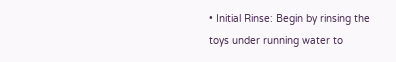• Initial Rinse: Begin by rinsing the toys under running water to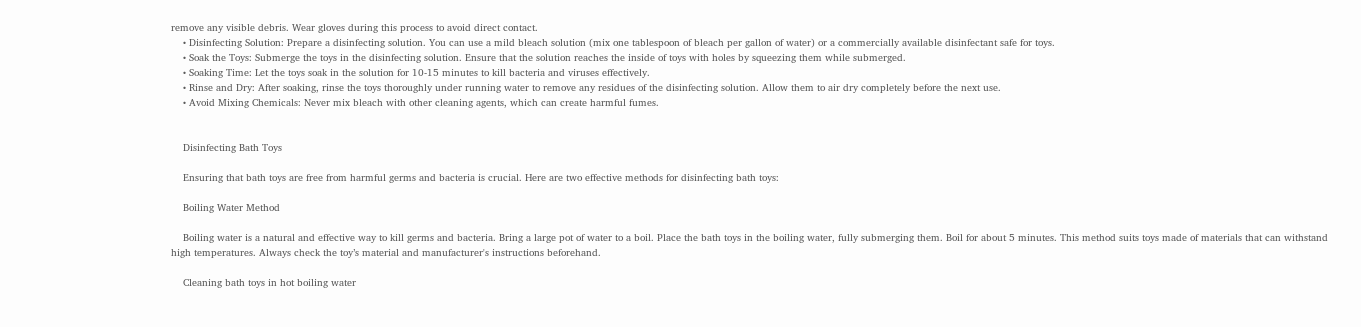remove any visible debris. Wear gloves during this process to avoid direct contact.
    • Disinfecting Solution: Prepare a disinfecting solution. You can use a mild bleach solution (mix one tablespoon of bleach per gallon of water) or a commercially available disinfectant safe for toys.
    • Soak the Toys: Submerge the toys in the disinfecting solution. Ensure that the solution reaches the inside of toys with holes by squeezing them while submerged.
    • Soaking Time: Let the toys soak in the solution for 10-15 minutes to kill bacteria and viruses effectively.
    • Rinse and Dry: After soaking, rinse the toys thoroughly under running water to remove any residues of the disinfecting solution. Allow them to air dry completely before the next use.
    • Avoid Mixing Chemicals: Never mix bleach with other cleaning agents, which can create harmful fumes.


    Disinfecting Bath Toys

    Ensuring that bath toys are free from harmful germs and bacteria is crucial. Here are two effective methods for disinfecting bath toys:

    Boiling Water Method

    Boiling water is a natural and effective way to kill germs and bacteria. Bring a large pot of water to a boil. Place the bath toys in the boiling water, fully submerging them. Boil for about 5 minutes. This method suits toys made of materials that can withstand high temperatures. Always check the toy’s material and manufacturer's instructions beforehand.

    Cleaning bath toys in hot boiling water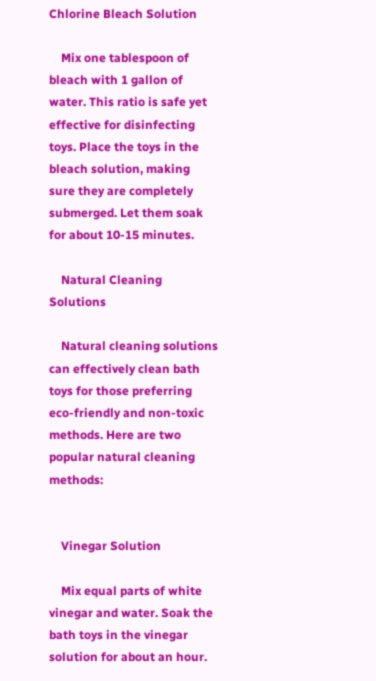Chlorine Bleach Solution

    Mix one tablespoon of bleach with 1 gallon of water. This ratio is safe yet effective for disinfecting toys. Place the toys in the bleach solution, making sure they are completely submerged. Let them soak for about 10-15 minutes.

    Natural Cleaning Solutions

    Natural cleaning solutions can effectively clean bath toys for those preferring eco-friendly and non-toxic methods. Here are two popular natural cleaning methods:


    Vinegar Solution

    Mix equal parts of white vinegar and water. Soak the bath toys in the vinegar solution for about an hour.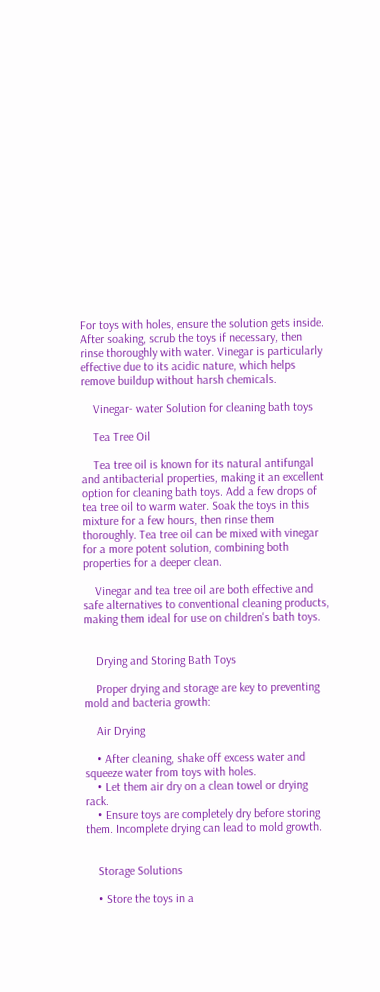For toys with holes, ensure the solution gets inside. After soaking, scrub the toys if necessary, then rinse thoroughly with water. Vinegar is particularly effective due to its acidic nature, which helps remove buildup without harsh chemicals.

    Vinegar- water Solution for cleaning bath toys

    Tea Tree Oil

    Tea tree oil is known for its natural antifungal and antibacterial properties, making it an excellent option for cleaning bath toys. Add a few drops of tea tree oil to warm water. Soak the toys in this mixture for a few hours, then rinse them thoroughly. Tea tree oil can be mixed with vinegar for a more potent solution, combining both properties for a deeper clean.

    Vinegar and tea tree oil are both effective and safe alternatives to conventional cleaning products, making them ideal for use on children's bath toys.


    Drying and Storing Bath Toys

    Proper drying and storage are key to preventing mold and bacteria growth:

    Air Drying

    • After cleaning, shake off excess water and squeeze water from toys with holes.
    • Let them air dry on a clean towel or drying rack.
    • Ensure toys are completely dry before storing them. Incomplete drying can lead to mold growth.


    Storage Solutions

    • Store the toys in a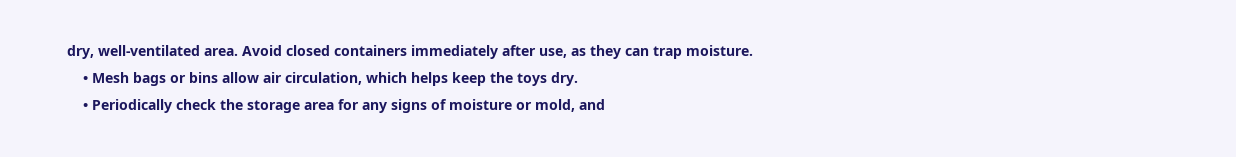dry, well-ventilated area. Avoid closed containers immediately after use, as they can trap moisture.
    • Mesh bags or bins allow air circulation, which helps keep the toys dry.
    • Periodically check the storage area for any signs of moisture or mold, and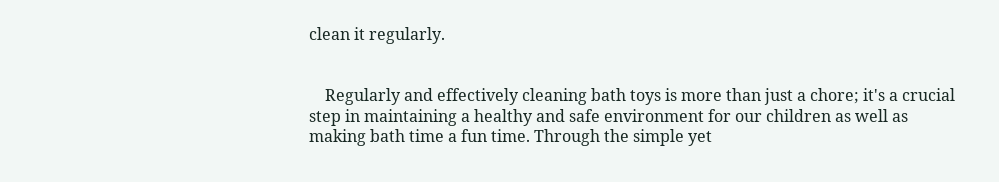clean it regularly.


    Regularly and effectively cleaning bath toys is more than just a chore; it's a crucial step in maintaining a healthy and safe environment for our children as well as making bath time a fun time. Through the simple yet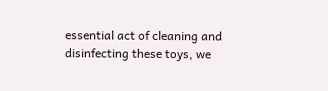essential act of cleaning and disinfecting these toys, we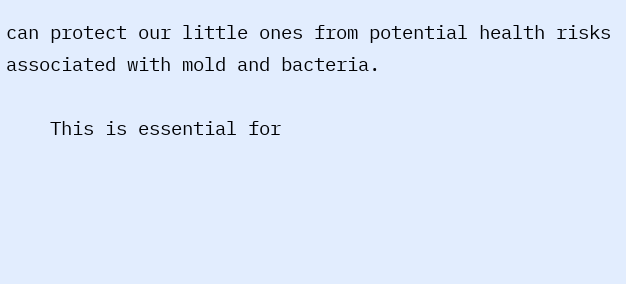can protect our little ones from potential health risks associated with mold and bacteria.

    This is essential for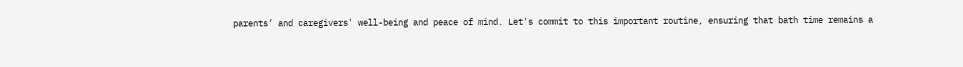parents’ and caregivers' well-being and peace of mind. Let's commit to this important routine, ensuring that bath time remains a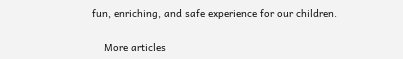fun, enriching, and safe experience for our children.

    More articles